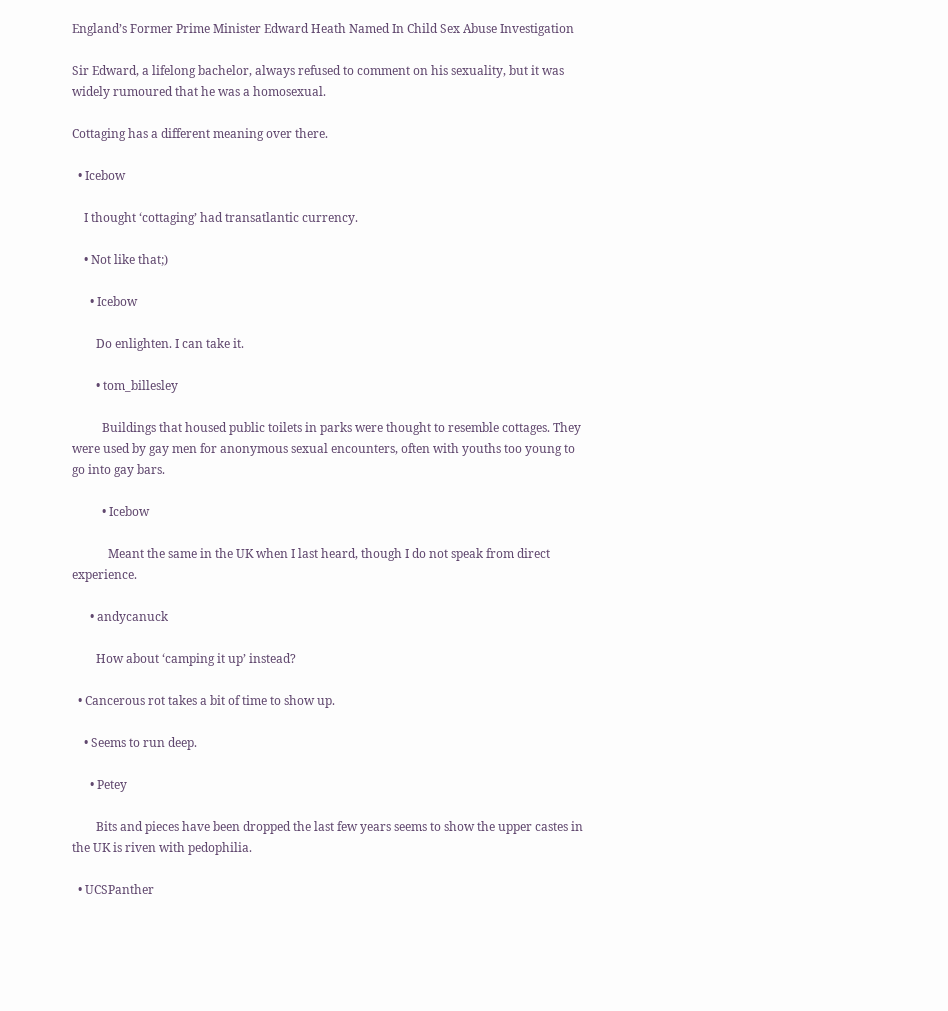England’s Former Prime Minister Edward Heath Named In Child Sex Abuse Investigation

Sir Edward, a lifelong bachelor, always refused to comment on his sexuality, but it was widely rumoured that he was a homosexual.

Cottaging has a different meaning over there.

  • Icebow

    I thought ‘cottaging’ had transatlantic currency.

    • Not like that;)

      • Icebow

        Do enlighten. I can take it.

        • tom_billesley

          Buildings that housed public toilets in parks were thought to resemble cottages. They were used by gay men for anonymous sexual encounters, often with youths too young to go into gay bars.

          • Icebow

            Meant the same in the UK when I last heard, though I do not speak from direct experience.

      • andycanuck

        How about ‘camping it up’ instead?

  • Cancerous rot takes a bit of time to show up.

    • Seems to run deep.

      • Petey

        Bits and pieces have been dropped the last few years seems to show the upper castes in the UK is riven with pedophilia.

  • UCSPanther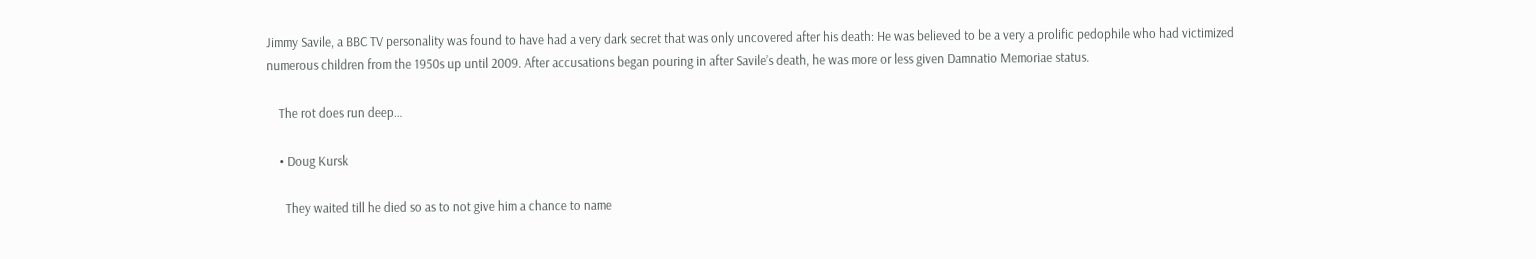Jimmy Savile, a BBC TV personality was found to have had a very dark secret that was only uncovered after his death: He was believed to be a very a prolific pedophile who had victimized numerous children from the 1950s up until 2009. After accusations began pouring in after Savile’s death, he was more or less given Damnatio Memoriae status.

    The rot does run deep…

    • Doug Kursk

      They waited till he died so as to not give him a chance to name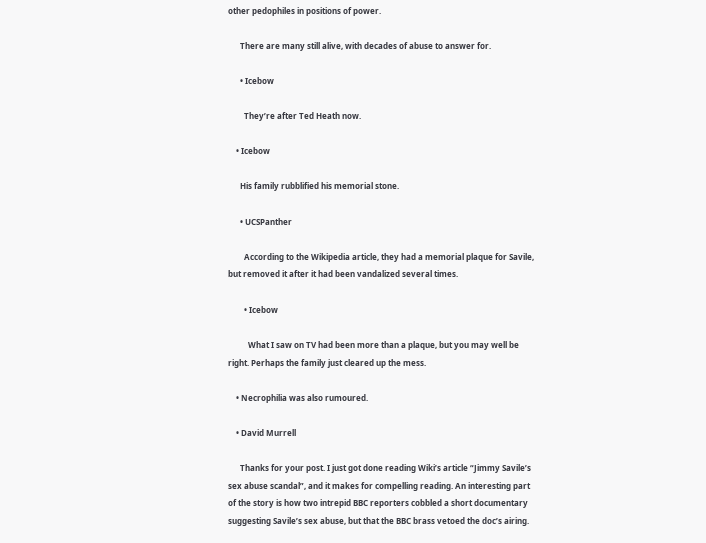other pedophiles in positions of power.

      There are many still alive, with decades of abuse to answer for.

      • Icebow

        They’re after Ted Heath now.

    • Icebow

      His family rubblified his memorial stone.

      • UCSPanther

        According to the Wikipedia article, they had a memorial plaque for Savile, but removed it after it had been vandalized several times.

        • Icebow

          What I saw on TV had been more than a plaque, but you may well be right. Perhaps the family just cleared up the mess.

    • Necrophilia was also rumoured.

    • David Murrell

      Thanks for your post. I just got done reading Wiki’s article “Jimmy Savile’s sex abuse scandal”, and it makes for compelling reading. An interesting part of the story is how two intrepid BBC reporters cobbled a short documentary suggesting Savile’s sex abuse, but that the BBC brass vetoed the doc’s airing.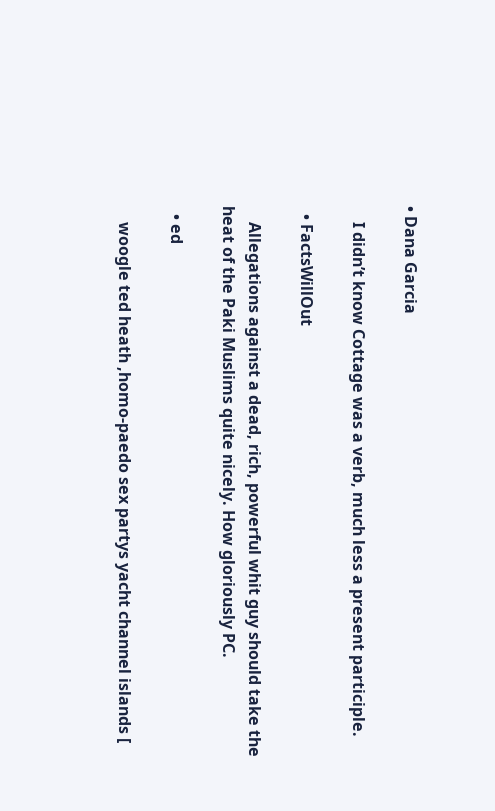• Dana Garcia

    I didn’t know Cottage was a verb, much less a present participle.

  • FactsWillOut

    Allegations against a dead, rich, powerful whit guy should take the heat of the Paki Muslims quite nicely. How gloriously PC.

  • ed

    woogle ted heath ,homo-paedo sex partys yacht channel islands [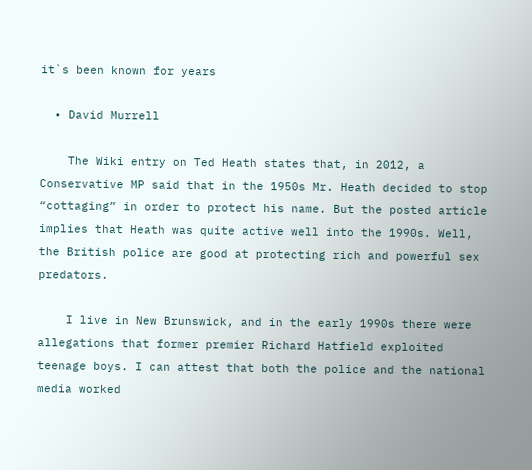it`s been known for years

  • David Murrell

    The Wiki entry on Ted Heath states that, in 2012, a Conservative MP said that in the 1950s Mr. Heath decided to stop “cottaging” in order to protect his name. But the posted article implies that Heath was quite active well into the 1990s. Well, the British police are good at protecting rich and powerful sex predators.

    I live in New Brunswick, and in the early 1990s there were allegations that former premier Richard Hatfield exploited teenage boys. I can attest that both the police and the national media worked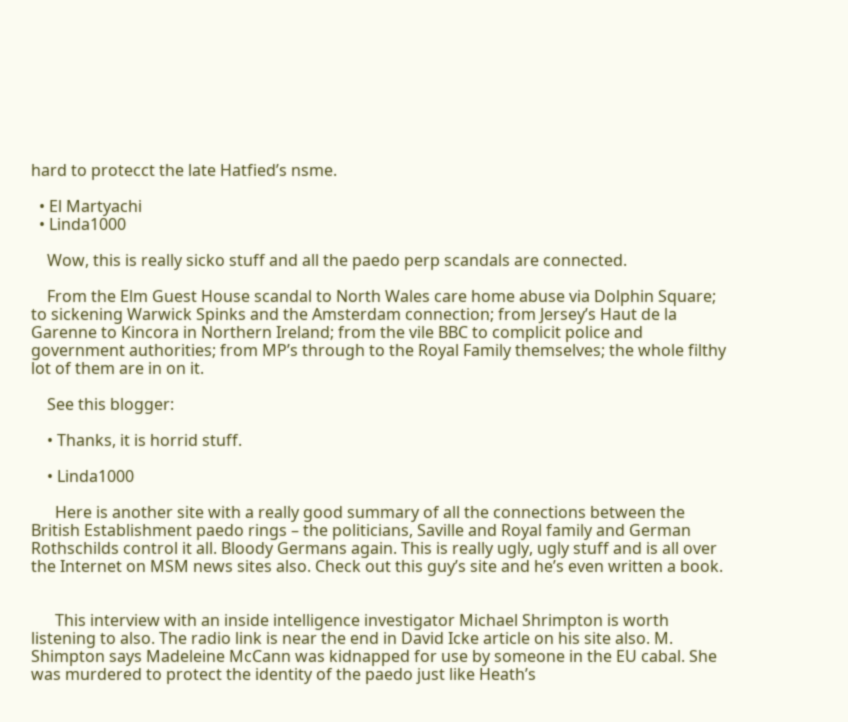hard to protecct the late Hatfied’s nsme.

  • El Martyachi
  • Linda1000

    Wow, this is really sicko stuff and all the paedo perp scandals are connected.

    From the Elm Guest House scandal to North Wales care home abuse via Dolphin Square; to sickening Warwick Spinks and the Amsterdam connection; from Jersey’s Haut de la Garenne to Kincora in Northern Ireland; from the vile BBC to complicit police and government authorities; from MP’s through to the Royal Family themselves; the whole filthy lot of them are in on it.

    See this blogger:

    • Thanks, it is horrid stuff.

    • Linda1000

      Here is another site with a really good summary of all the connections between the British Establishment paedo rings – the politicians, Saville and Royal family and German Rothschilds control it all. Bloody Germans again. This is really ugly, ugly stuff and is all over the Internet on MSM news sites also. Check out this guy’s site and he’s even written a book.


      This interview with an inside intelligence investigator Michael Shrimpton is worth listening to also. The radio link is near the end in David Icke article on his site also. M. Shimpton says Madeleine McCann was kidnapped for use by someone in the EU cabal. She was murdered to protect the identity of the paedo just like Heath’s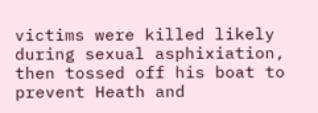victims were killed likely during sexual asphixiation, then tossed off his boat to prevent Heath and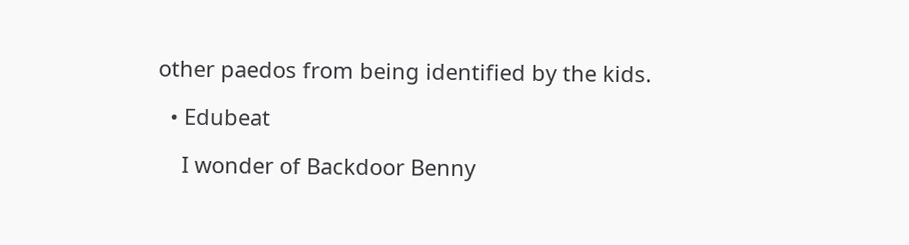other paedos from being identified by the kids.

  • Edubeat

    I wonder of Backdoor Benny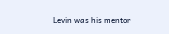Levin was his mentor